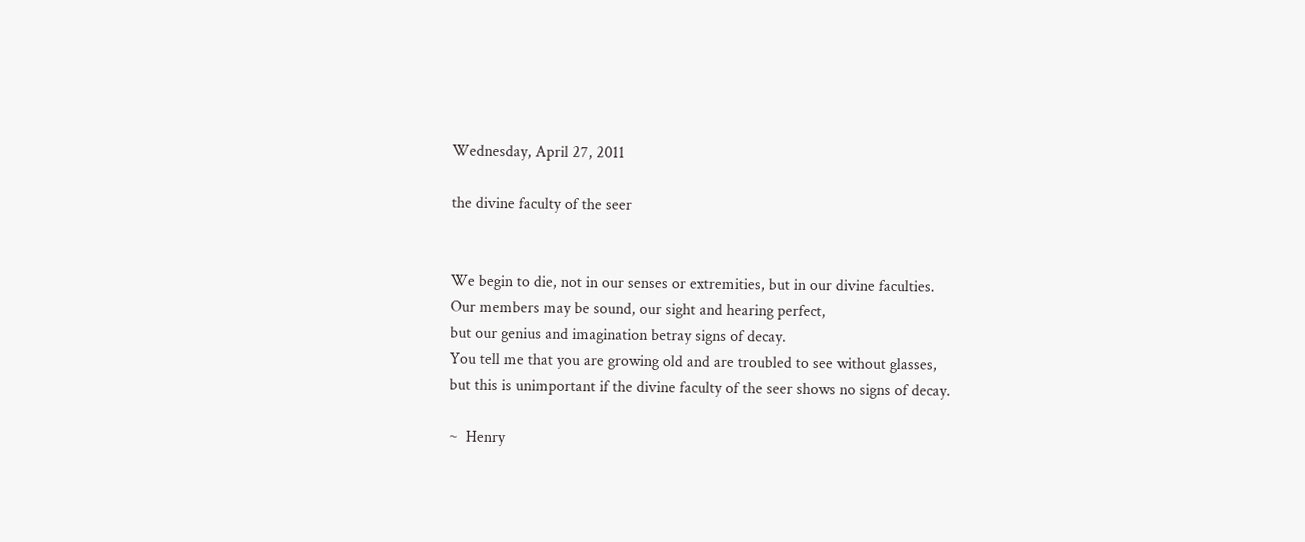Wednesday, April 27, 2011

the divine faculty of the seer


We begin to die, not in our senses or extremities, but in our divine faculties.
Our members may be sound, our sight and hearing perfect,
but our genius and imagination betray signs of decay.
You tell me that you are growing old and are troubled to see without glasses,
but this is unimportant if the divine faculty of the seer shows no signs of decay.

~  Henry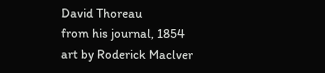David Thoreau
from his journal, 1854
art by Roderick Maclver